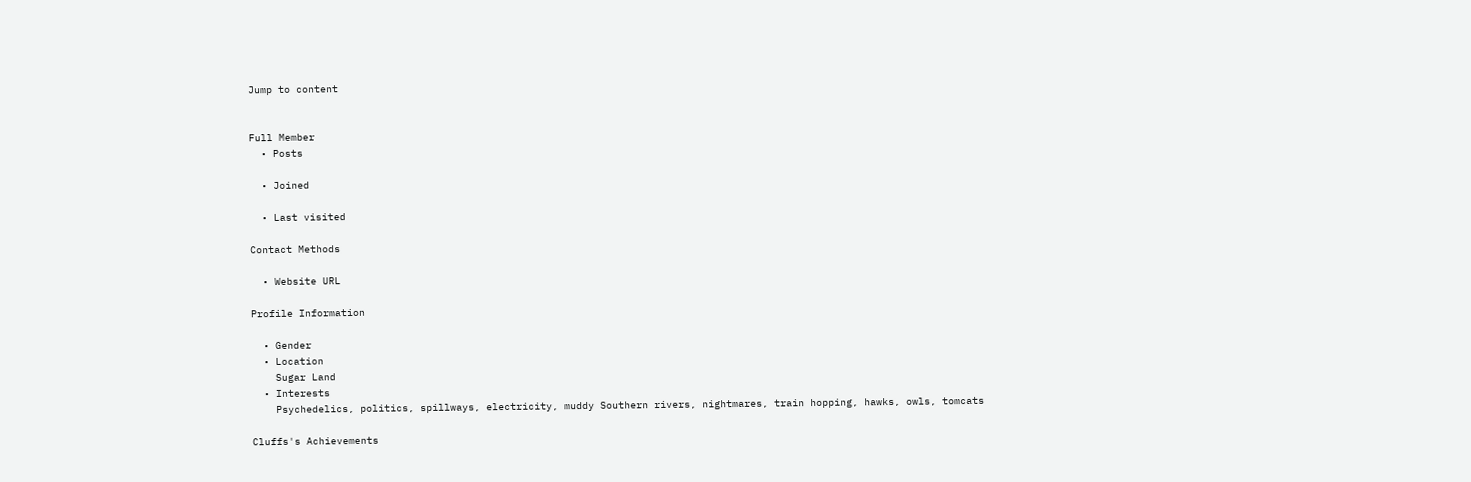Jump to content


Full Member
  • Posts

  • Joined

  • Last visited

Contact Methods

  • Website URL

Profile Information

  • Gender
  • Location
    Sugar Land
  • Interests
    Psychedelics, politics, spillways, electricity, muddy Southern rivers, nightmares, train hopping, hawks, owls, tomcats

Cluffs's Achievements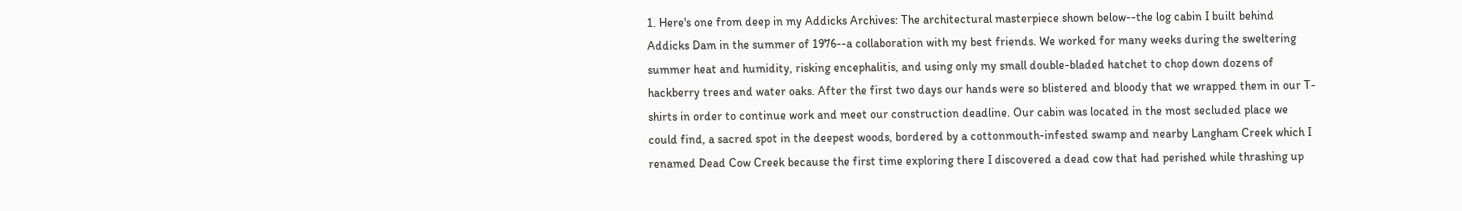1. Here's one from deep in my Addicks Archives: The architectural masterpiece shown below--the log cabin I built behind Addicks Dam in the summer of 1976--a collaboration with my best friends. We worked for many weeks during the sweltering summer heat and humidity, risking encephalitis, and using only my small double-bladed hatchet to chop down dozens of hackberry trees and water oaks. After the first two days our hands were so blistered and bloody that we wrapped them in our T-shirts in order to continue work and meet our construction deadline. Our cabin was located in the most secluded place we could find, a sacred spot in the deepest woods, bordered by a cottonmouth-infested swamp and nearby Langham Creek which I renamed Dead Cow Creek because the first time exploring there I discovered a dead cow that had perished while thrashing up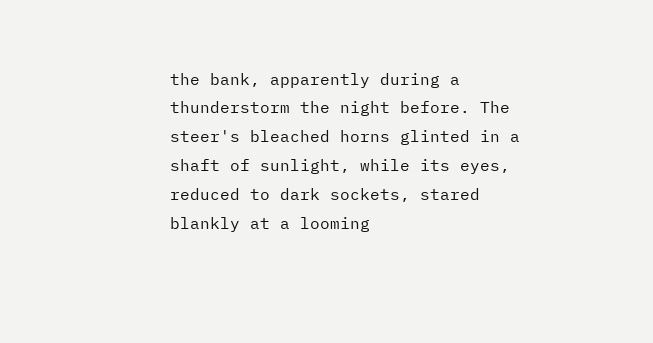the bank, apparently during a thunderstorm the night before. The steer's bleached horns glinted in a shaft of sunlight, while its eyes, reduced to dark sockets, stared blankly at a looming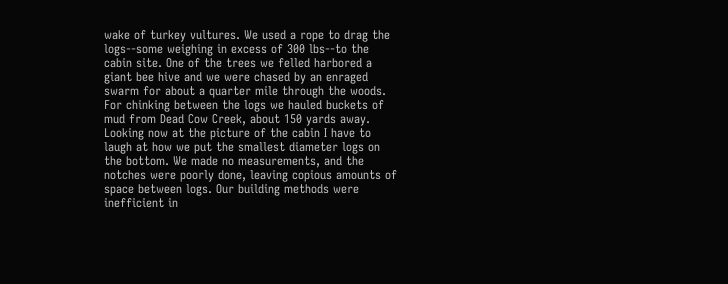wake of turkey vultures. We used a rope to drag the logs--some weighing in excess of 300 lbs--to the cabin site. One of the trees we felled harbored a giant bee hive and we were chased by an enraged swarm for about a quarter mile through the woods. For chinking between the logs we hauled buckets of mud from Dead Cow Creek, about 150 yards away. Looking now at the picture of the cabin I have to laugh at how we put the smallest diameter logs on the bottom. We made no measurements, and the notches were poorly done, leaving copious amounts of space between logs. Our building methods were inefficient in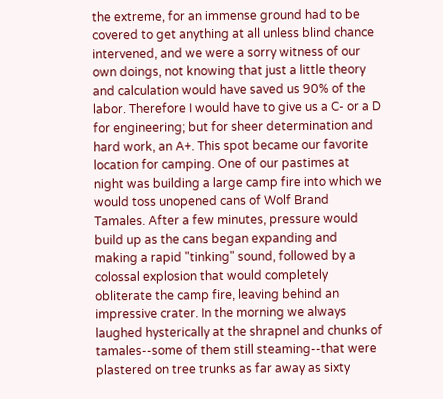the extreme, for an immense ground had to be covered to get anything at all unless blind chance intervened, and we were a sorry witness of our own doings, not knowing that just a little theory and calculation would have saved us 90% of the labor. Therefore I would have to give us a C- or a D for engineering; but for sheer determination and hard work, an A+. This spot became our favorite location for camping. One of our pastimes at night was building a large camp fire into which we would toss unopened cans of Wolf Brand Tamales. After a few minutes, pressure would build up as the cans began expanding and making a rapid "tinking" sound, followed by a colossal explosion that would completely obliterate the camp fire, leaving behind an impressive crater. In the morning we always laughed hysterically at the shrapnel and chunks of tamales--some of them still steaming--that were plastered on tree trunks as far away as sixty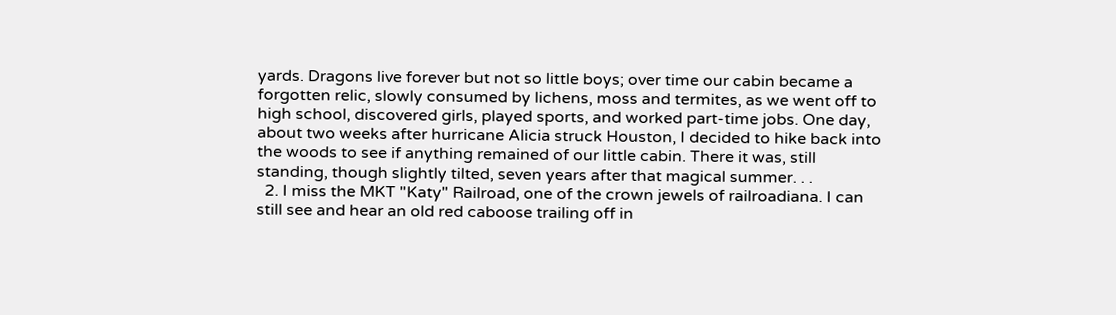yards. Dragons live forever but not so little boys; over time our cabin became a forgotten relic, slowly consumed by lichens, moss and termites, as we went off to high school, discovered girls, played sports, and worked part-time jobs. One day, about two weeks after hurricane Alicia struck Houston, I decided to hike back into the woods to see if anything remained of our little cabin. There it was, still standing, though slightly tilted, seven years after that magical summer. . .
  2. I miss the MKT "Katy" Railroad, one of the crown jewels of railroadiana. I can still see and hear an old red caboose trailing off in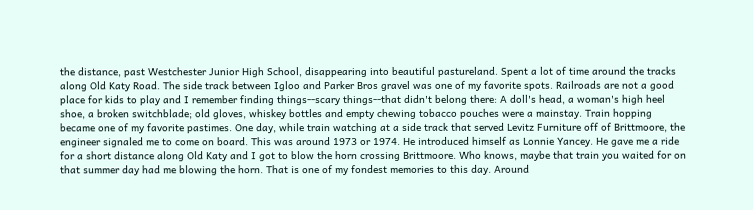the distance, past Westchester Junior High School, disappearing into beautiful pastureland. Spent a lot of time around the tracks along Old Katy Road. The side track between Igloo and Parker Bros gravel was one of my favorite spots. Railroads are not a good place for kids to play and I remember finding things--scary things--that didn't belong there: A doll's head, a woman's high heel shoe, a broken switchblade; old gloves, whiskey bottles and empty chewing tobacco pouches were a mainstay. Train hopping became one of my favorite pastimes. One day, while train watching at a side track that served Levitz Furniture off of Brittmoore, the engineer signaled me to come on board. This was around 1973 or 1974. He introduced himself as Lonnie Yancey. He gave me a ride for a short distance along Old Katy and I got to blow the horn crossing Brittmoore. Who knows, maybe that train you waited for on that summer day had me blowing the horn. That is one of my fondest memories to this day. Around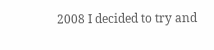2008 I decided to try and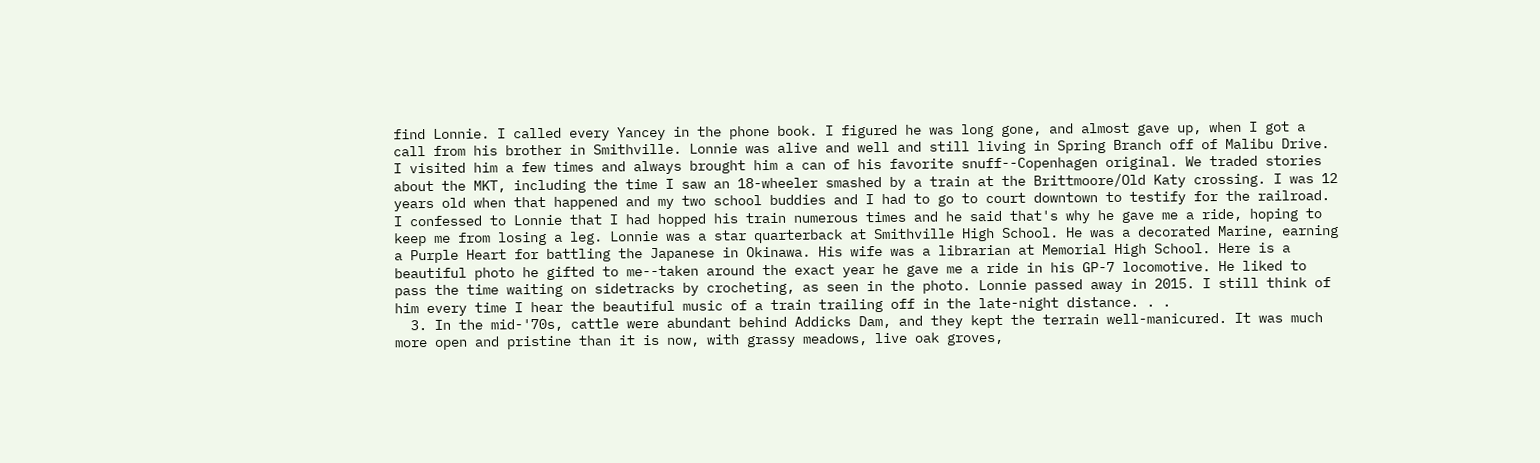find Lonnie. I called every Yancey in the phone book. I figured he was long gone, and almost gave up, when I got a call from his brother in Smithville. Lonnie was alive and well and still living in Spring Branch off of Malibu Drive. I visited him a few times and always brought him a can of his favorite snuff--Copenhagen original. We traded stories about the MKT, including the time I saw an 18-wheeler smashed by a train at the Brittmoore/Old Katy crossing. I was 12 years old when that happened and my two school buddies and I had to go to court downtown to testify for the railroad. I confessed to Lonnie that I had hopped his train numerous times and he said that's why he gave me a ride, hoping to keep me from losing a leg. Lonnie was a star quarterback at Smithville High School. He was a decorated Marine, earning a Purple Heart for battling the Japanese in Okinawa. His wife was a librarian at Memorial High School. Here is a beautiful photo he gifted to me--taken around the exact year he gave me a ride in his GP-7 locomotive. He liked to pass the time waiting on sidetracks by crocheting, as seen in the photo. Lonnie passed away in 2015. I still think of him every time I hear the beautiful music of a train trailing off in the late-night distance. . .
  3. In the mid-'70s, cattle were abundant behind Addicks Dam, and they kept the terrain well-manicured. It was much more open and pristine than it is now, with grassy meadows, live oak groves,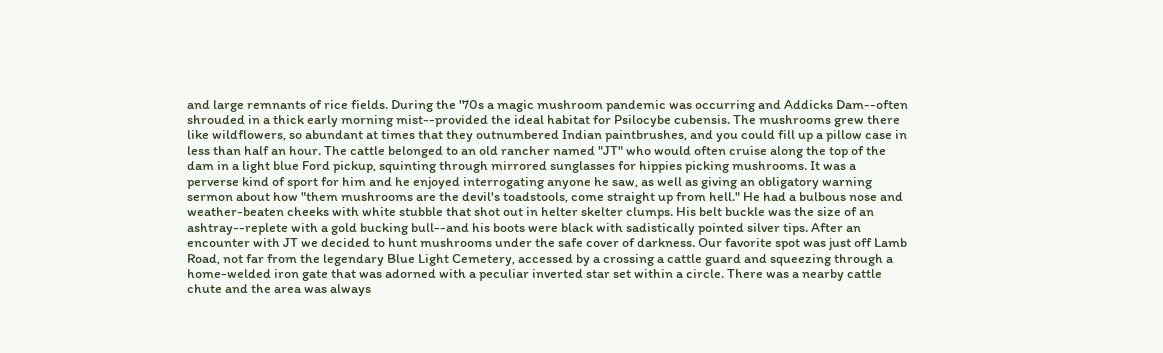and large remnants of rice fields. During the '70s a magic mushroom pandemic was occurring and Addicks Dam--often shrouded in a thick early morning mist--provided the ideal habitat for Psilocybe cubensis. The mushrooms grew there like wildflowers, so abundant at times that they outnumbered Indian paintbrushes, and you could fill up a pillow case in less than half an hour. The cattle belonged to an old rancher named "JT" who would often cruise along the top of the dam in a light blue Ford pickup, squinting through mirrored sunglasses for hippies picking mushrooms. It was a perverse kind of sport for him and he enjoyed interrogating anyone he saw, as well as giving an obligatory warning sermon about how "them mushrooms are the devil's toadstools, come straight up from hell." He had a bulbous nose and weather-beaten cheeks with white stubble that shot out in helter skelter clumps. His belt buckle was the size of an ashtray--replete with a gold bucking bull--and his boots were black with sadistically pointed silver tips. After an encounter with JT we decided to hunt mushrooms under the safe cover of darkness. Our favorite spot was just off Lamb Road, not far from the legendary Blue Light Cemetery, accessed by a crossing a cattle guard and squeezing through a home-welded iron gate that was adorned with a peculiar inverted star set within a circle. There was a nearby cattle chute and the area was always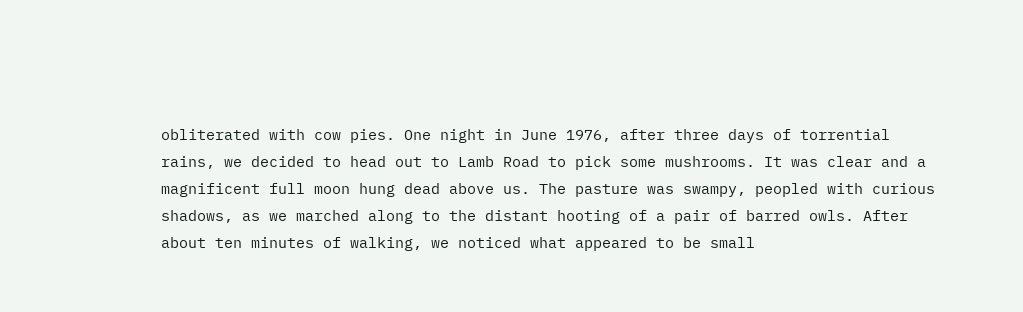obliterated with cow pies. One night in June 1976, after three days of torrential rains, we decided to head out to Lamb Road to pick some mushrooms. It was clear and a magnificent full moon hung dead above us. The pasture was swampy, peopled with curious shadows, as we marched along to the distant hooting of a pair of barred owls. After about ten minutes of walking, we noticed what appeared to be small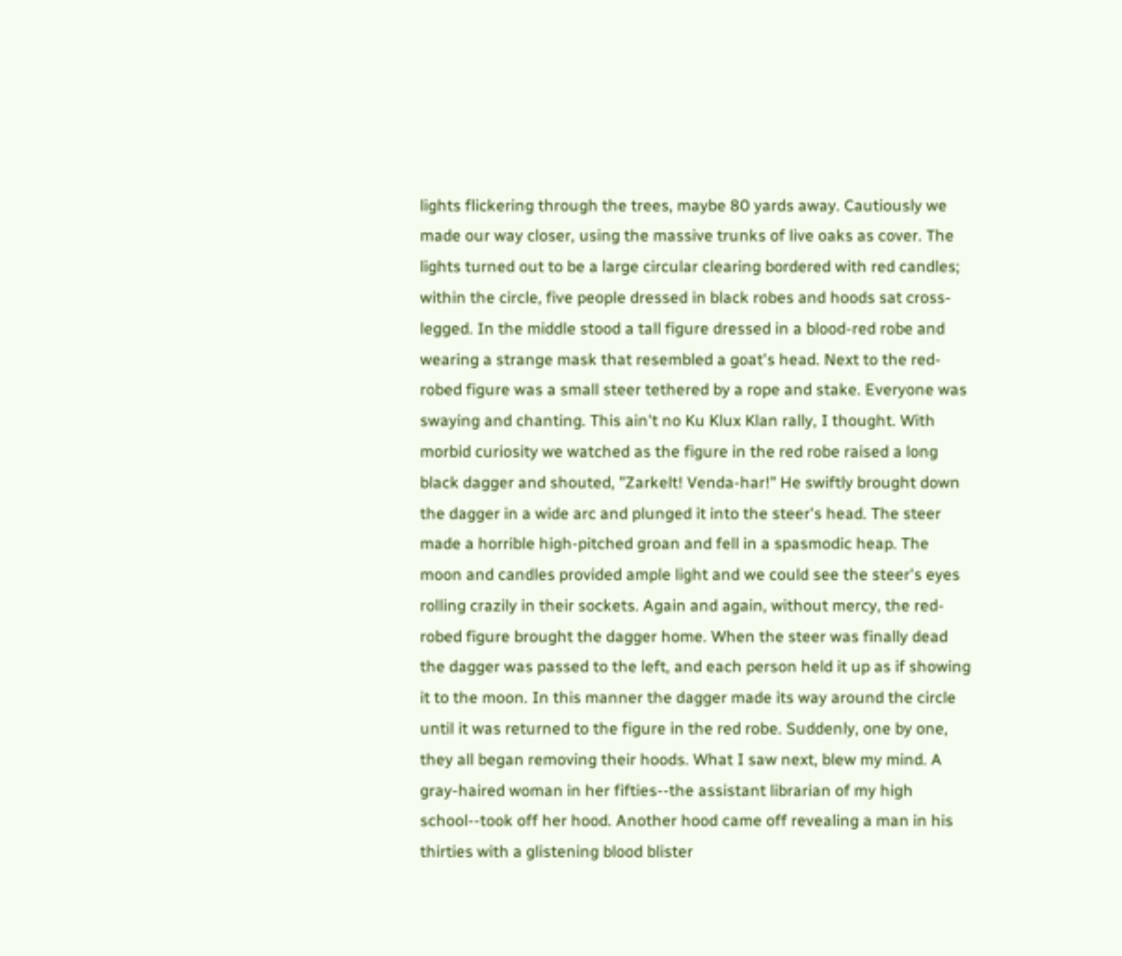lights flickering through the trees, maybe 80 yards away. Cautiously we made our way closer, using the massive trunks of live oaks as cover. The lights turned out to be a large circular clearing bordered with red candles; within the circle, five people dressed in black robes and hoods sat cross-legged. In the middle stood a tall figure dressed in a blood-red robe and wearing a strange mask that resembled a goat's head. Next to the red-robed figure was a small steer tethered by a rope and stake. Everyone was swaying and chanting. This ain't no Ku Klux Klan rally, I thought. With morbid curiosity we watched as the figure in the red robe raised a long black dagger and shouted, "Zarkelt! Venda-har!" He swiftly brought down the dagger in a wide arc and plunged it into the steer's head. The steer made a horrible high-pitched groan and fell in a spasmodic heap. The moon and candles provided ample light and we could see the steer's eyes rolling crazily in their sockets. Again and again, without mercy, the red-robed figure brought the dagger home. When the steer was finally dead the dagger was passed to the left, and each person held it up as if showing it to the moon. In this manner the dagger made its way around the circle until it was returned to the figure in the red robe. Suddenly, one by one, they all began removing their hoods. What I saw next, blew my mind. A gray-haired woman in her fifties--the assistant librarian of my high school--took off her hood. Another hood came off revealing a man in his thirties with a glistening blood blister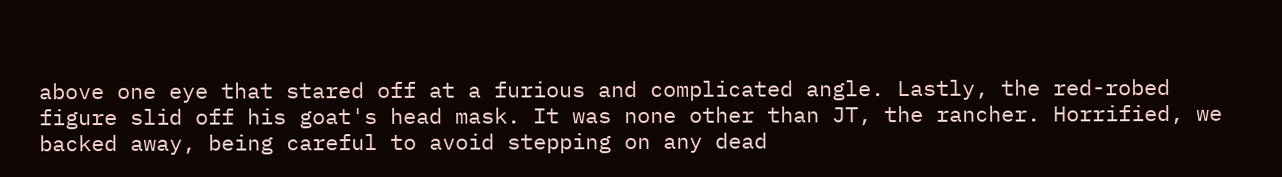above one eye that stared off at a furious and complicated angle. Lastly, the red-robed figure slid off his goat's head mask. It was none other than JT, the rancher. Horrified, we backed away, being careful to avoid stepping on any dead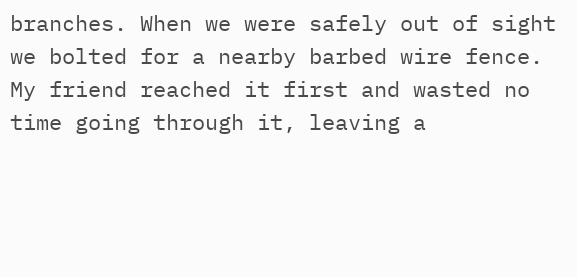branches. When we were safely out of sight we bolted for a nearby barbed wire fence. My friend reached it first and wasted no time going through it, leaving a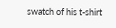swatch of his t-shirt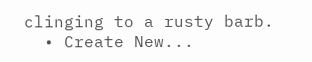clinging to a rusty barb.
  • Create New...